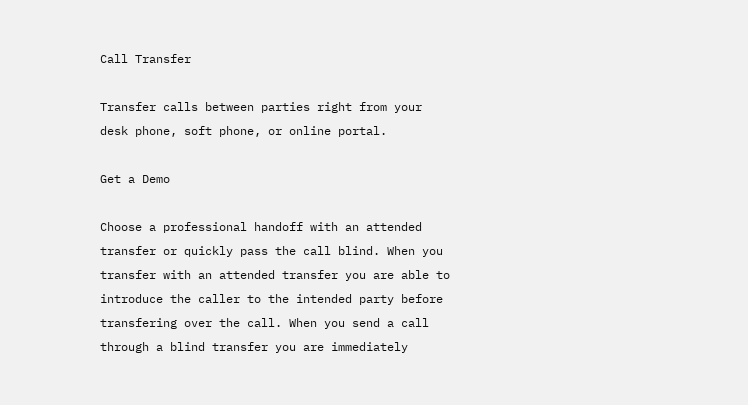Call Transfer

Transfer calls between parties right from your desk phone, soft phone, or online portal.

Get a Demo

Choose a professional handoff with an attended transfer or quickly pass the call blind. When you transfer with an attended transfer you are able to introduce the caller to the intended party before transfering over the call. When you send a call through a blind transfer you are immediately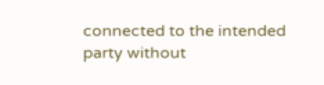connected to the intended party without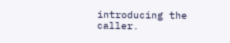introducing the caller.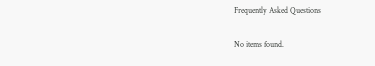Frequently Asked Questions

No items found.